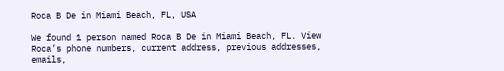Roca B De in Miami Beach, FL, USA

We found 1 person named Roca B De in Miami Beach, FL. View Roca’s phone numbers, current address, previous addresses, emails,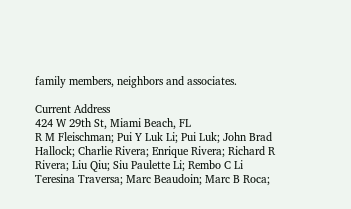family members, neighbors and associates.

Current Address
424 W 29th St, Miami Beach, FL
R M Fleischman; Pui Y Luk Li; Pui Luk; John Brad Hallock; Charlie Rivera; Enrique Rivera; Richard R Rivera; Liu Qiu; Siu Paulette Li; Rembo C Li
Teresina Traversa; Marc Beaudoin; Marc B Roca;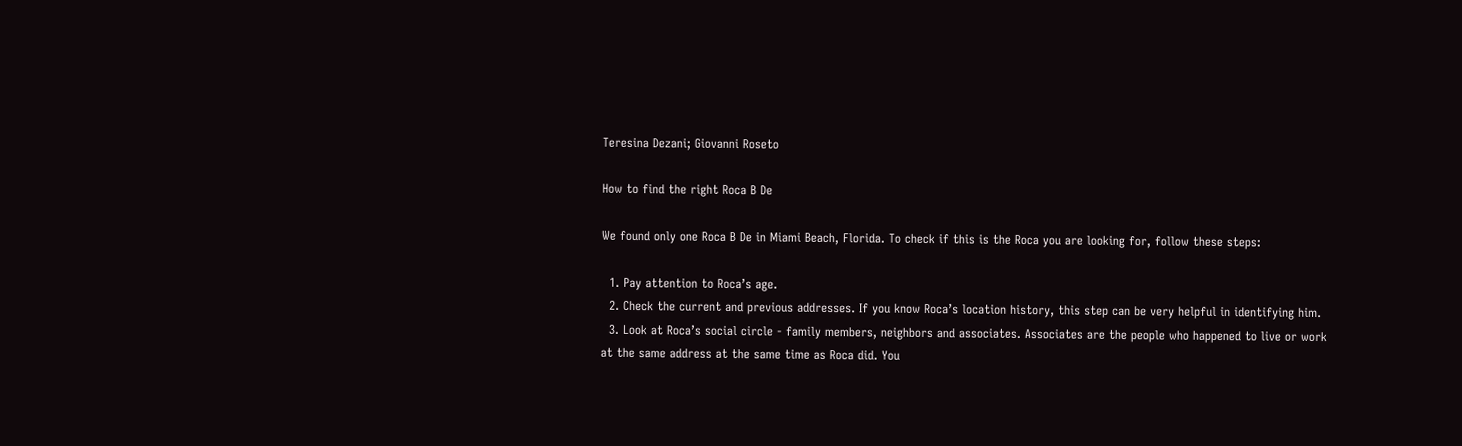Teresina Dezani; Giovanni Roseto

How to find the right Roca B De

We found only one Roca B De in Miami Beach, Florida. To check if this is the Roca you are looking for, follow these steps:

  1. Pay attention to Roca’s age.
  2. Check the current and previous addresses. If you know Roca’s location history, this step can be very helpful in identifying him.
  3. Look at Roca’s social circle - family members, neighbors and associates. Associates are the people who happened to live or work at the same address at the same time as Roca did. You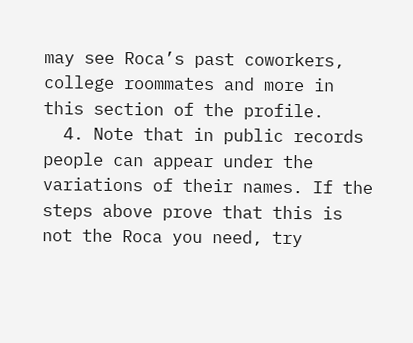may see Roca’s past coworkers, college roommates and more in this section of the profile.
  4. Note that in public records people can appear under the variations of their names. If the steps above prove that this is not the Roca you need, try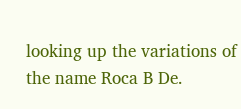looking up the variations of the name Roca B De.